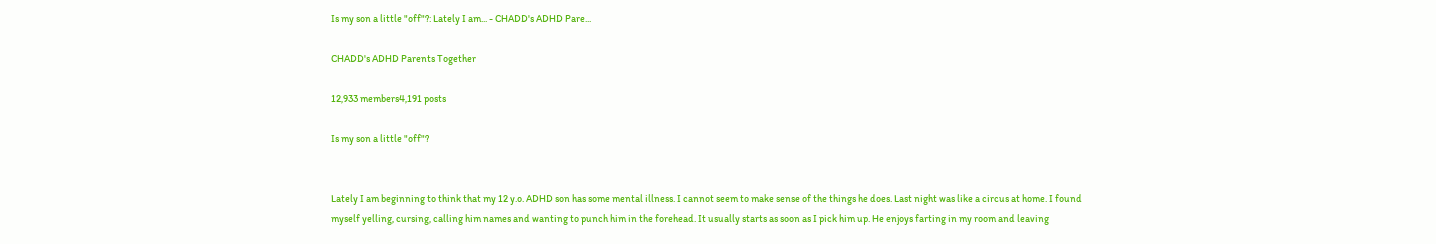Is my son a little "off"?: Lately I am... - CHADD's ADHD Pare...

CHADD's ADHD Parents Together

12,933 members4,191 posts

Is my son a little "off"?


Lately I am beginning to think that my 12 y.o. ADHD son has some mental illness. I cannot seem to make sense of the things he does. Last night was like a circus at home. I found myself yelling, cursing, calling him names and wanting to punch him in the forehead. It usually starts as soon as I pick him up. He enjoys farting in my room and leaving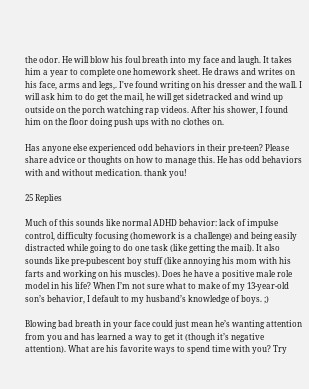the odor. He will blow his foul breath into my face and laugh. It takes him a year to complete one homework sheet. He draws and writes on his face, arms and legs,. I've found writing on his dresser and the wall. I will ask him to do get the mail, he will get sidetracked and wind up outside on the porch watching rap videos. After his shower, I found him on the floor doing push ups with no clothes on.

Has anyone else experienced odd behaviors in their pre-teen? Please share advice or thoughts on how to manage this. He has odd behaviors with and without medication. thank you!

25 Replies

Much of this sounds like normal ADHD behavior: lack of impulse control, difficulty focusing (homework is a challenge) and being easily distracted while going to do one task (like getting the mail). It also sounds like pre-pubescent boy stuff (like annoying his mom with his farts and working on his muscles). Does he have a positive male role model in his life? When I’m not sure what to make of my 13-year-old son’s behavior, I default to my husband’s knowledge of boys. ;)

Blowing bad breath in your face could just mean he’s wanting attention from you and has learned a way to get it (though it’s negative attention). What are his favorite ways to spend time with you? Try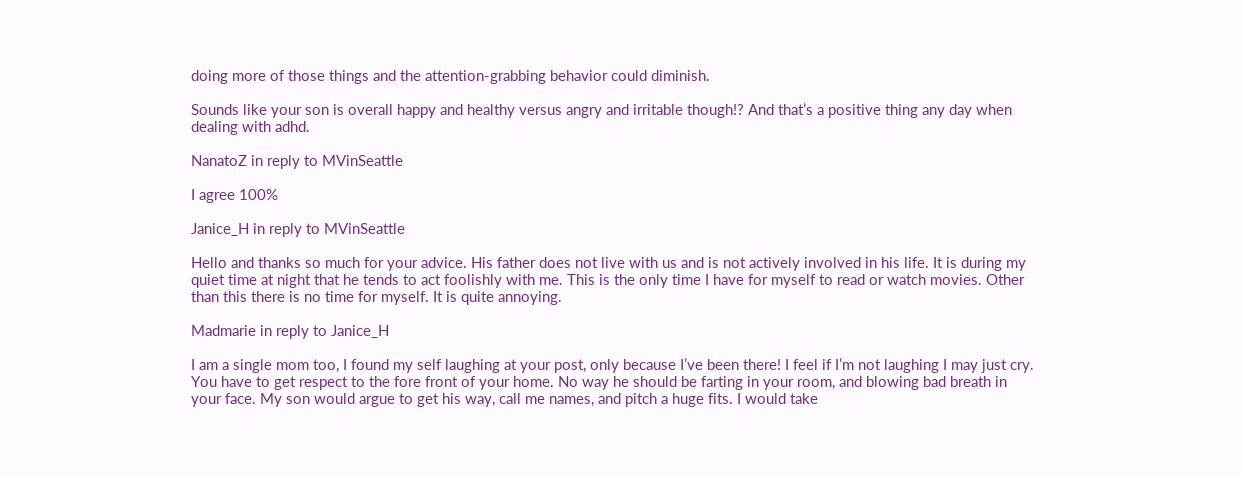doing more of those things and the attention-grabbing behavior could diminish.

Sounds like your son is overall happy and healthy versus angry and irritable though!? And that’s a positive thing any day when dealing with adhd.

NanatoZ in reply to MVinSeattle

I agree 100%

Janice_H in reply to MVinSeattle

Hello and thanks so much for your advice. His father does not live with us and is not actively involved in his life. It is during my quiet time at night that he tends to act foolishly with me. This is the only time I have for myself to read or watch movies. Other than this there is no time for myself. It is quite annoying.

Madmarie in reply to Janice_H

I am a single mom too, I found my self laughing at your post, only because I’ve been there! I feel if I’m not laughing I may just cry. You have to get respect to the fore front of your home. No way he should be farting in your room, and blowing bad breath in your face. My son would argue to get his way, call me names, and pitch a huge fits. I would take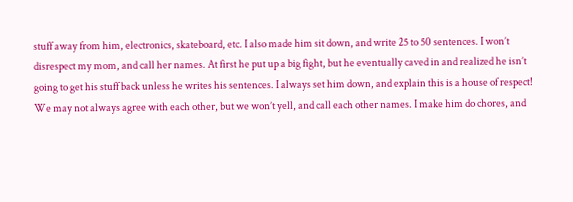stuff away from him, electronics, skateboard, etc. I also made him sit down, and write 25 to 50 sentences. I won’t disrespect my mom, and call her names. At first he put up a big fight, but he eventually caved in and realized he isn’t going to get his stuff back unless he writes his sentences. I always set him down, and explain this is a house of respect! We may not always agree with each other, but we won’t yell, and call each other names. I make him do chores, and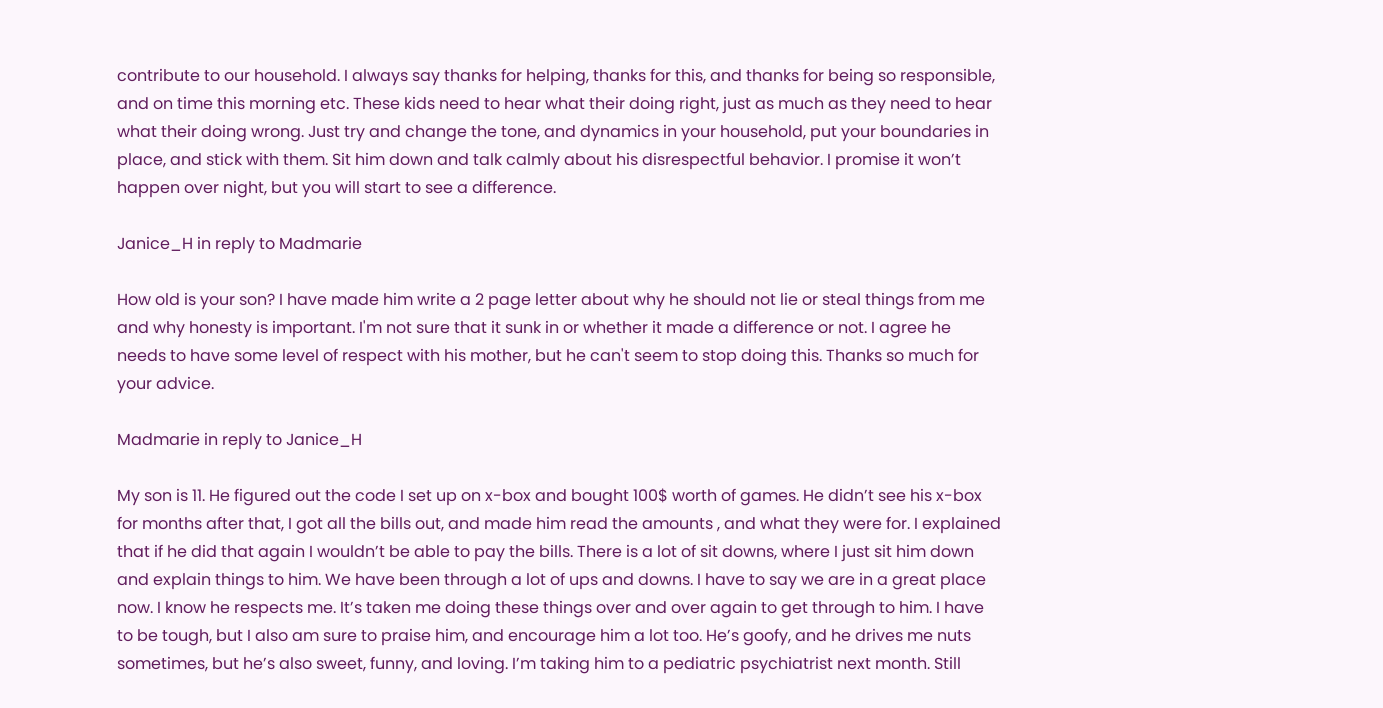contribute to our household. I always say thanks for helping, thanks for this, and thanks for being so responsible, and on time this morning etc. These kids need to hear what their doing right, just as much as they need to hear what their doing wrong. Just try and change the tone, and dynamics in your household, put your boundaries in place, and stick with them. Sit him down and talk calmly about his disrespectful behavior. I promise it won’t happen over night, but you will start to see a difference.

Janice_H in reply to Madmarie

How old is your son? I have made him write a 2 page letter about why he should not lie or steal things from me and why honesty is important. I'm not sure that it sunk in or whether it made a difference or not. I agree he needs to have some level of respect with his mother, but he can't seem to stop doing this. Thanks so much for your advice.

Madmarie in reply to Janice_H

My son is 11. He figured out the code I set up on x-box and bought 100$ worth of games. He didn’t see his x-box for months after that, I got all the bills out, and made him read the amounts , and what they were for. I explained that if he did that again I wouldn’t be able to pay the bills. There is a lot of sit downs, where I just sit him down and explain things to him. We have been through a lot of ups and downs. I have to say we are in a great place now. I know he respects me. It’s taken me doing these things over and over again to get through to him. I have to be tough, but I also am sure to praise him, and encourage him a lot too. He’s goofy, and he drives me nuts sometimes, but he’s also sweet, funny, and loving. I’m taking him to a pediatric psychiatrist next month. Still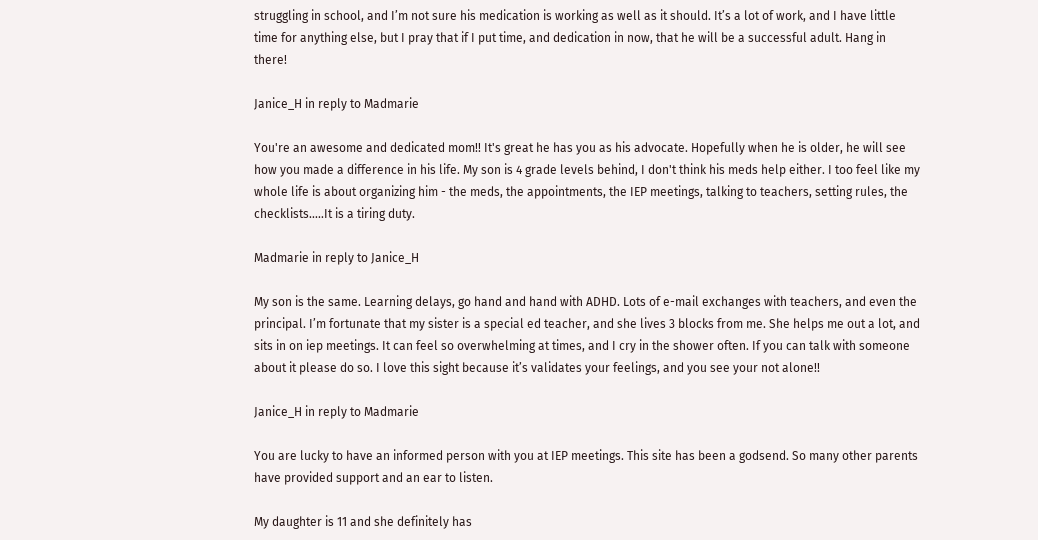struggling in school, and I’m not sure his medication is working as well as it should. It’s a lot of work, and I have little time for anything else, but I pray that if I put time, and dedication in now, that he will be a successful adult. Hang in there!

Janice_H in reply to Madmarie

You're an awesome and dedicated mom!! It's great he has you as his advocate. Hopefully when he is older, he will see how you made a difference in his life. My son is 4 grade levels behind, I don't think his meds help either. I too feel like my whole life is about organizing him - the meds, the appointments, the IEP meetings, talking to teachers, setting rules, the checklists.....It is a tiring duty.

Madmarie in reply to Janice_H

My son is the same. Learning delays, go hand and hand with ADHD. Lots of e-mail exchanges with teachers, and even the principal. I’m fortunate that my sister is a special ed teacher, and she lives 3 blocks from me. She helps me out a lot, and sits in on iep meetings. It can feel so overwhelming at times, and I cry in the shower often. If you can talk with someone about it please do so. I love this sight because it’s validates your feelings, and you see your not alone!!

Janice_H in reply to Madmarie

You are lucky to have an informed person with you at IEP meetings. This site has been a godsend. So many other parents have provided support and an ear to listen.

My daughter is 11 and she definitely has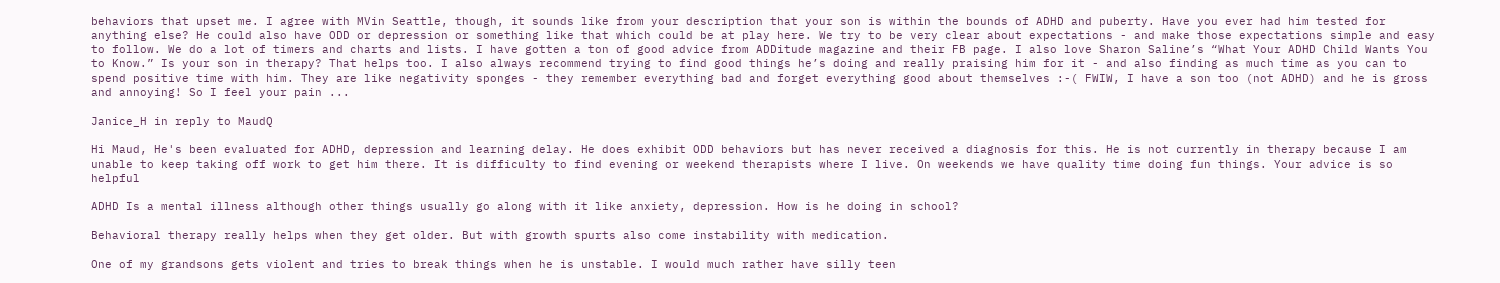behaviors that upset me. I agree with MVin Seattle, though, it sounds like from your description that your son is within the bounds of ADHD and puberty. Have you ever had him tested for anything else? He could also have ODD or depression or something like that which could be at play here. We try to be very clear about expectations - and make those expectations simple and easy to follow. We do a lot of timers and charts and lists. I have gotten a ton of good advice from ADDitude magazine and their FB page. I also love Sharon Saline’s “What Your ADHD Child Wants You to Know.” Is your son in therapy? That helps too. I also always recommend trying to find good things he’s doing and really praising him for it - and also finding as much time as you can to spend positive time with him. They are like negativity sponges - they remember everything bad and forget everything good about themselves :-( FWIW, I have a son too (not ADHD) and he is gross and annoying! So I feel your pain ...

Janice_H in reply to MaudQ

Hi Maud, He's been evaluated for ADHD, depression and learning delay. He does exhibit ODD behaviors but has never received a diagnosis for this. He is not currently in therapy because I am unable to keep taking off work to get him there. It is difficulty to find evening or weekend therapists where I live. On weekends we have quality time doing fun things. Your advice is so helpful

ADHD Is a mental illness although other things usually go along with it like anxiety, depression. How is he doing in school?

Behavioral therapy really helps when they get older. But with growth spurts also come instability with medication.

One of my grandsons gets violent and tries to break things when he is unstable. I would much rather have silly teen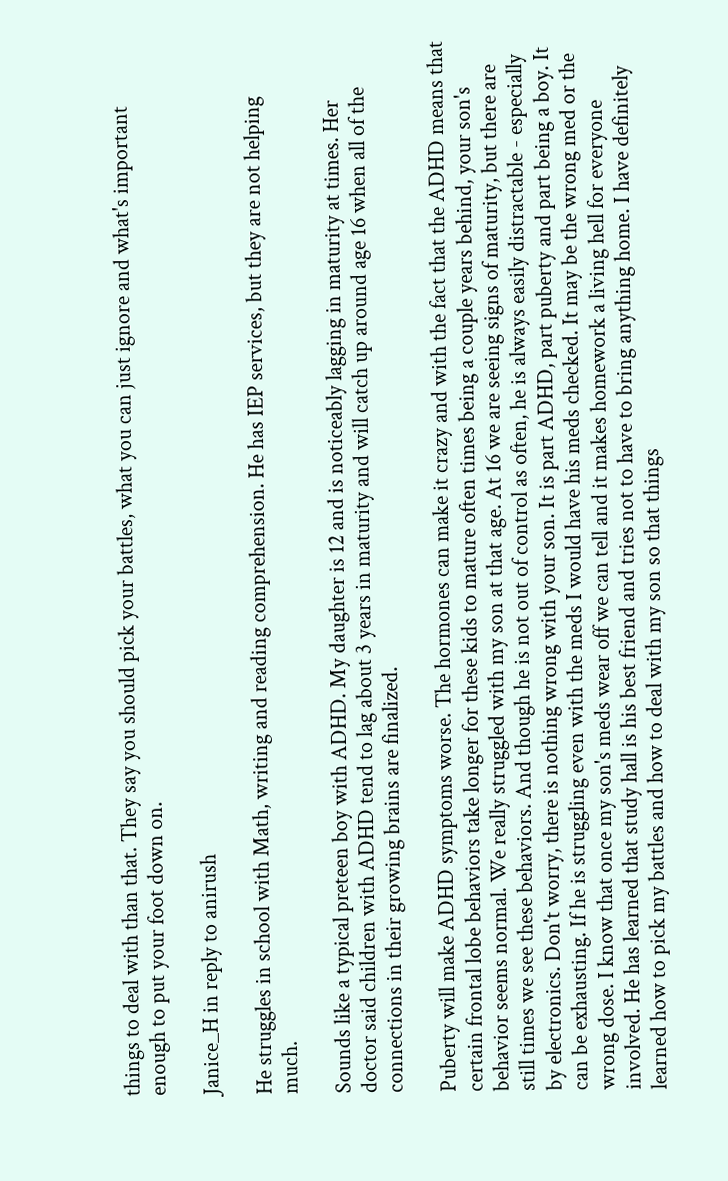things to deal with than that. They say you should pick your battles, what you can just ignore and what's important enough to put your foot down on.

Janice_H in reply to anirush

He struggles in school with Math, writing and reading comprehension. He has IEP services, but they are not helping much.

Sounds like a typical preteen boy with ADHD. My daughter is 12 and is noticeably lagging in maturity at times. Her doctor said children with ADHD tend to lag about 3 years in maturity and will catch up around age 16 when all of the connections in their growing brains are finalized.

Puberty will make ADHD symptoms worse. The hormones can make it crazy and with the fact that the ADHD means that certain frontal lobe behaviors take longer for these kids to mature often times being a couple years behind, your son's behavior seems normal. We really struggled with my son at that age. At 16 we are seeing signs of maturity, but there are still times we see these behaviors. And though he is not out of control as often, he is always easily distractable - especially by electronics. Don't worry, there is nothing wrong with your son. It is part ADHD, part puberty and part being a boy. It can be exhausting. If he is struggling even with the meds I would have his meds checked. It may be the wrong med or the wrong dose. I know that once my son's meds wear off we can tell and it makes homework a living hell for everyone involved. He has learned that study hall is his best friend and tries not to have to bring anything home. I have definitely learned how to pick my battles and how to deal with my son so that things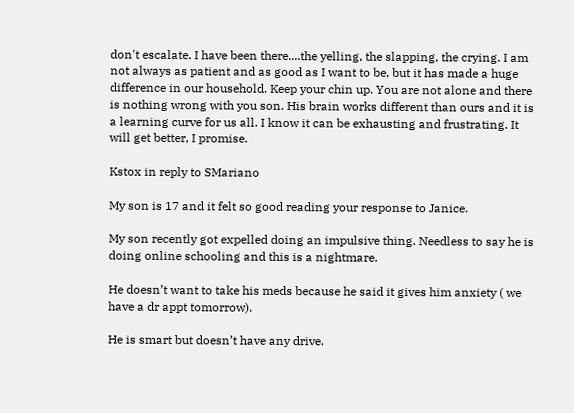don't escalate. I have been there....the yelling, the slapping, the crying. I am not always as patient and as good as I want to be, but it has made a huge difference in our household. Keep your chin up. You are not alone and there is nothing wrong with you son. His brain works different than ours and it is a learning curve for us all. I know it can be exhausting and frustrating. It will get better, I promise.

Kstox in reply to SMariano

My son is 17 and it felt so good reading your response to Janice.

My son recently got expelled doing an impulsive thing. Needless to say he is doing online schooling and this is a nightmare.

He doesn’t want to take his meds because he said it gives him anxiety ( we have a dr appt tomorrow).

He is smart but doesn’t have any drive.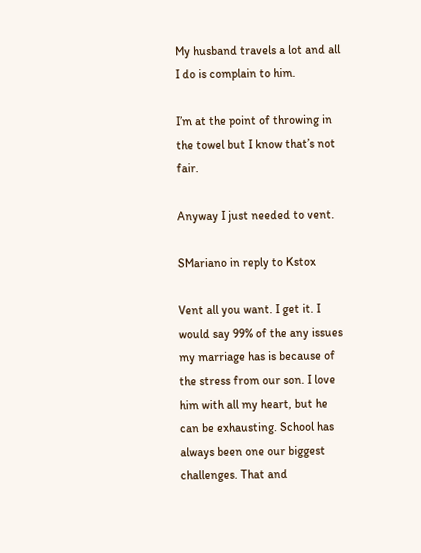My husband travels a lot and all I do is complain to him.

I’m at the point of throwing in the towel but I know that’s not fair.

Anyway I just needed to vent.

SMariano in reply to Kstox

Vent all you want. I get it. I would say 99% of the any issues my marriage has is because of the stress from our son. I love him with all my heart, but he can be exhausting. School has always been one our biggest challenges. That and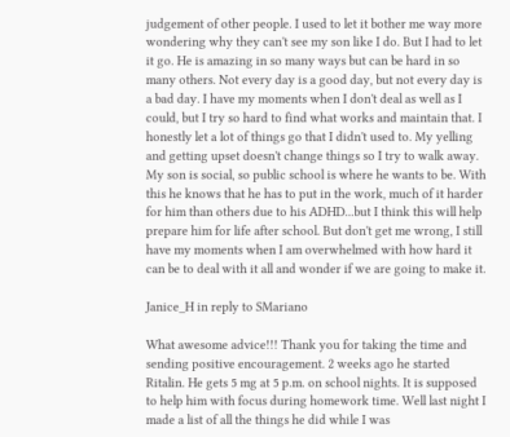judgement of other people. I used to let it bother me way more wondering why they can't see my son like I do. But I had to let it go. He is amazing in so many ways but can be hard in so many others. Not every day is a good day, but not every day is a bad day. I have my moments when I don't deal as well as I could, but I try so hard to find what works and maintain that. I honestly let a lot of things go that I didn't used to. My yelling and getting upset doesn't change things so I try to walk away. My son is social, so public school is where he wants to be. With this he knows that he has to put in the work, much of it harder for him than others due to his ADHD...but I think this will help prepare him for life after school. But don't get me wrong, I still have my moments when I am overwhelmed with how hard it can be to deal with it all and wonder if we are going to make it.

Janice_H in reply to SMariano

What awesome advice!!! Thank you for taking the time and sending positive encouragement. 2 weeks ago he started Ritalin. He gets 5 mg at 5 p.m. on school nights. It is supposed to help him with focus during homework time. Well last night I made a list of all the things he did while I was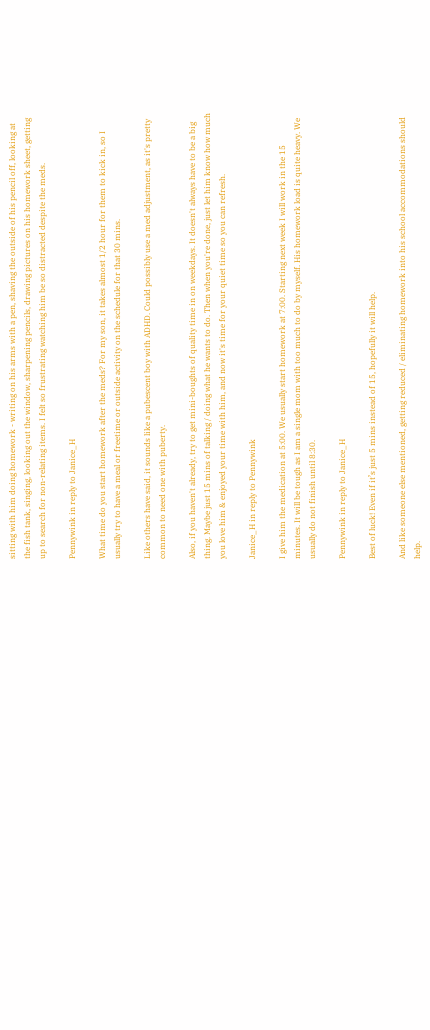sitting with him doing homework - writing on his arms with a pen, shaving the outside of his pencil off, looking at the fish tank, singing, looking out the window, sharpening pencils, drawing pictures on his homework sheet, getting up to search for non-relating items. I felt so frustrating watching him be so distracted despite the meds.

Pennywink in reply to Janice_H

What time do you start homework after the meds? For my son, it takes almost 1/2 hour for them to kick in, so I usually try to have a meal or freetime or outside activity on the schedule for that 30 mins.

Like others have said, it sounds like a pubescent boy with ADHD. Could possibly use a med adjustment, as it's pretty common to need one with puberty.

Also, if you haven't already, try to get mini-boughts of quality time in on weekdays. It doesn't always have to be a big thing. Maybe just 15 mins of talking / doing what he wants to do. Then when you're done, just let him know how much you love him & enjoyed your time with him, and now it's time for your quiet time so you can refresh.

Janice_H in reply to Pennywink

I give him the medication at 5:00. We usually start homework at 7:00. Starting next week I will work in the 15 minutes. It will be tough as I am a single mom with too much to do by myself. His homework load is quite heavy. We usually do not finish until 8:30.

Pennywink in reply to Janice_H

Best of luck! Even if it’s just 5 mins instead of 15, hopefully it will help.

And like someone else mentioned, getting reduced / eliminating homework into his school accommodations should help.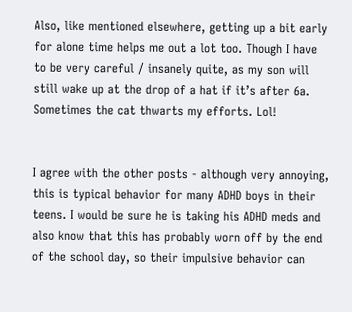Also, like mentioned elsewhere, getting up a bit early for alone time helps me out a lot too. Though I have to be very careful / insanely quite, as my son will still wake up at the drop of a hat if it’s after 6a. Sometimes the cat thwarts my efforts. Lol!


I agree with the other posts - although very annoying, this is typical behavior for many ADHD boys in their teens. I would be sure he is taking his ADHD meds and also know that this has probably worn off by the end of the school day, so their impulsive behavior can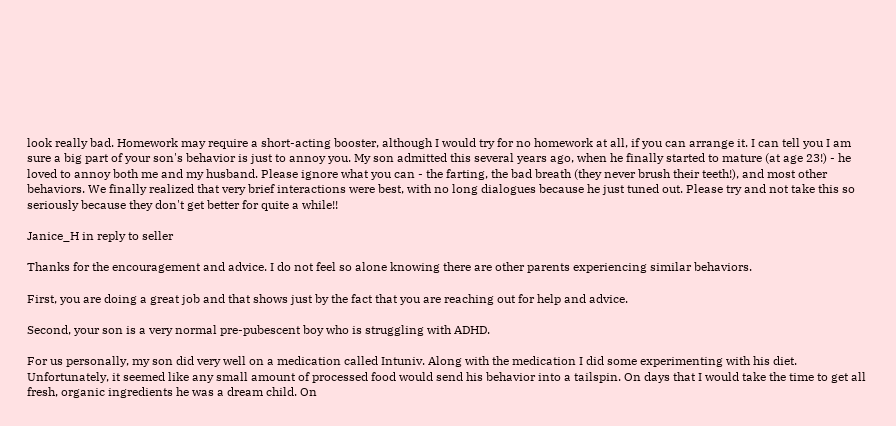look really bad. Homework may require a short-acting booster, although I would try for no homework at all, if you can arrange it. I can tell you I am sure a big part of your son's behavior is just to annoy you. My son admitted this several years ago, when he finally started to mature (at age 23!) - he loved to annoy both me and my husband. Please ignore what you can - the farting, the bad breath (they never brush their teeth!), and most other behaviors. We finally realized that very brief interactions were best, with no long dialogues because he just tuned out. Please try and not take this so seriously because they don't get better for quite a while!!

Janice_H in reply to seller

Thanks for the encouragement and advice. I do not feel so alone knowing there are other parents experiencing similar behaviors.

First, you are doing a great job and that shows just by the fact that you are reaching out for help and advice.

Second, your son is a very normal pre-pubescent boy who is struggling with ADHD.

For us personally, my son did very well on a medication called Intuniv. Along with the medication I did some experimenting with his diet. Unfortunately, it seemed like any small amount of processed food would send his behavior into a tailspin. On days that I would take the time to get all fresh, organic ingredients he was a dream child. On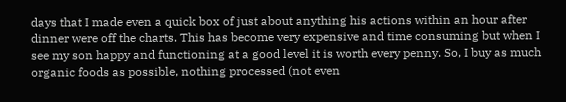days that I made even a quick box of just about anything his actions within an hour after dinner were off the charts. This has become very expensive and time consuming but when I see my son happy and functioning at a good level it is worth every penny. So, I buy as much organic foods as possible, nothing processed (not even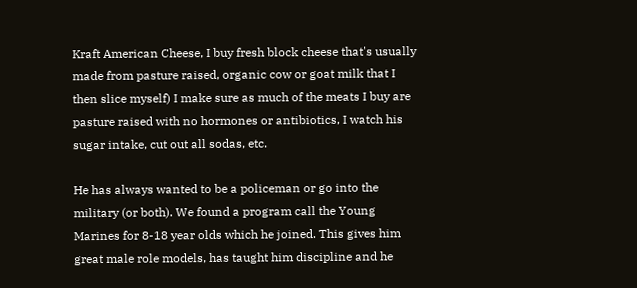Kraft American Cheese, I buy fresh block cheese that's usually made from pasture raised, organic cow or goat milk that I then slice myself) I make sure as much of the meats I buy are pasture raised with no hormones or antibiotics, I watch his sugar intake, cut out all sodas, etc.

He has always wanted to be a policeman or go into the military (or both). We found a program call the Young Marines for 8-18 year olds which he joined. This gives him great male role models, has taught him discipline and he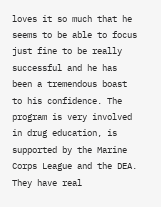loves it so much that he seems to be able to focus just fine to be really successful and he has been a tremendous boast to his confidence. The program is very involved in drug education, is supported by the Marine Corps League and the DEA. They have real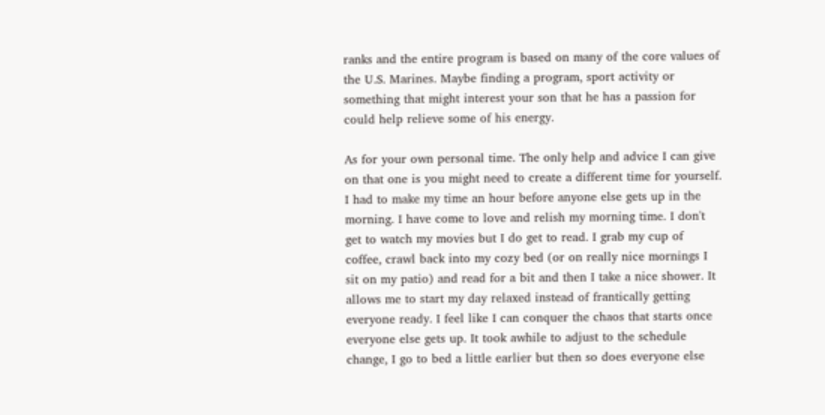ranks and the entire program is based on many of the core values of the U.S. Marines. Maybe finding a program, sport activity or something that might interest your son that he has a passion for could help relieve some of his energy.

As for your own personal time. The only help and advice I can give on that one is you might need to create a different time for yourself. I had to make my time an hour before anyone else gets up in the morning. I have come to love and relish my morning time. I don't get to watch my movies but I do get to read. I grab my cup of coffee, crawl back into my cozy bed (or on really nice mornings I sit on my patio) and read for a bit and then I take a nice shower. It allows me to start my day relaxed instead of frantically getting everyone ready. I feel like I can conquer the chaos that starts once everyone else gets up. It took awhile to adjust to the schedule change, I go to bed a little earlier but then so does everyone else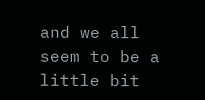and we all seem to be a little bit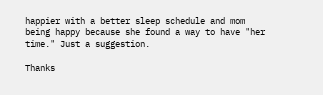happier with a better sleep schedule and mom being happy because she found a way to have "her time." Just a suggestion.

Thanks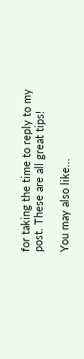for taking the time to reply to my post. These are all great tips!

You may also like...